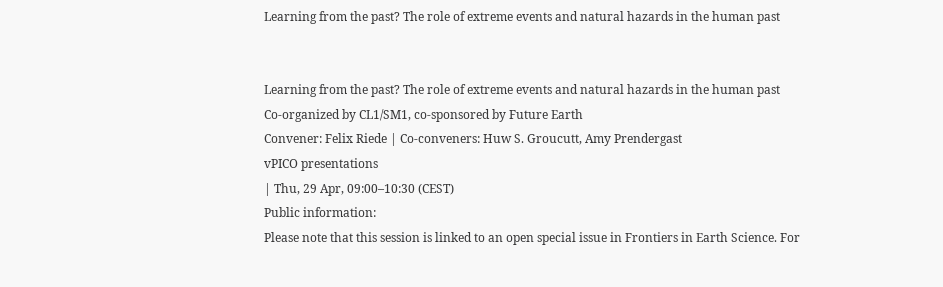Learning from the past? The role of extreme events and natural hazards in the human past


Learning from the past? The role of extreme events and natural hazards in the human past
Co-organized by CL1/SM1, co-sponsored by Future Earth
Convener: Felix Riede | Co-conveners: Huw S. Groucutt, Amy Prendergast
vPICO presentations
| Thu, 29 Apr, 09:00–10:30 (CEST)
Public information:
Please note that this session is linked to an open special issue in Frontiers in Earth Science. For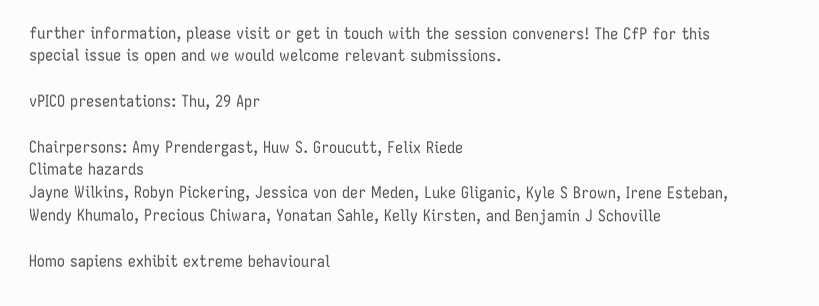further information, please visit or get in touch with the session conveners! The CfP for this special issue is open and we would welcome relevant submissions.

vPICO presentations: Thu, 29 Apr

Chairpersons: Amy Prendergast, Huw S. Groucutt, Felix Riede
Climate hazards
Jayne Wilkins, Robyn Pickering, Jessica von der Meden, Luke Gliganic, Kyle S Brown, Irene Esteban, Wendy Khumalo, Precious Chiwara, Yonatan Sahle, Kelly Kirsten, and Benjamin J Schoville

Homo sapiens exhibit extreme behavioural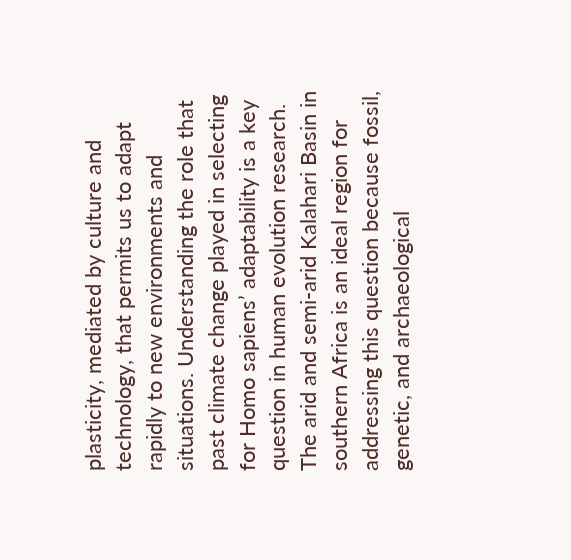plasticity, mediated by culture and technology, that permits us to adapt rapidly to new environments and situations. Understanding the role that past climate change played in selecting for Homo sapiens’ adaptability is a key question in human evolution research. The arid and semi-arid Kalahari Basin in southern Africa is an ideal region for addressing this question because fossil, genetic, and archaeological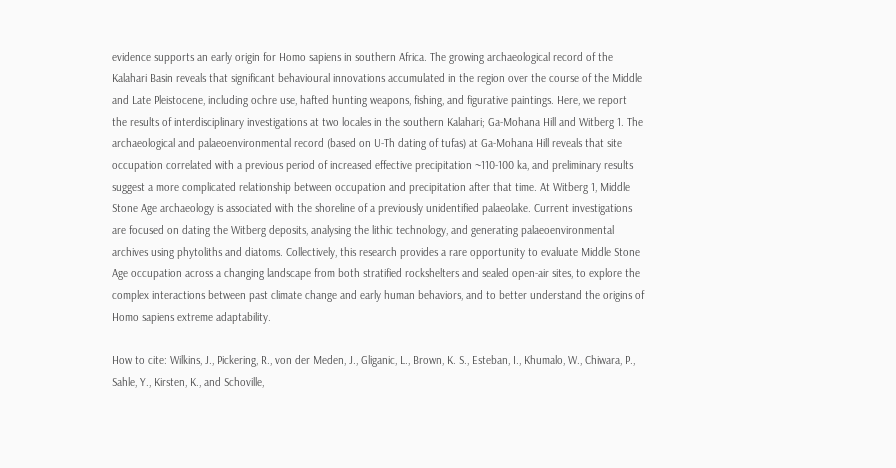evidence supports an early origin for Homo sapiens in southern Africa. The growing archaeological record of the Kalahari Basin reveals that significant behavioural innovations accumulated in the region over the course of the Middle and Late Pleistocene, including ochre use, hafted hunting weapons, fishing, and figurative paintings. Here, we report the results of interdisciplinary investigations at two locales in the southern Kalahari; Ga-Mohana Hill and Witberg 1. The archaeological and palaeoenvironmental record (based on U-Th dating of tufas) at Ga-Mohana Hill reveals that site occupation correlated with a previous period of increased effective precipitation ~110-100 ka, and preliminary results suggest a more complicated relationship between occupation and precipitation after that time. At Witberg 1, Middle Stone Age archaeology is associated with the shoreline of a previously unidentified palaeolake. Current investigations are focused on dating the Witberg deposits, analysing the lithic technology, and generating palaeoenvironmental archives using phytoliths and diatoms. Collectively, this research provides a rare opportunity to evaluate Middle Stone Age occupation across a changing landscape from both stratified rockshelters and sealed open-air sites, to explore the complex interactions between past climate change and early human behaviors, and to better understand the origins of Homo sapiens extreme adaptability.

How to cite: Wilkins, J., Pickering, R., von der Meden, J., Gliganic, L., Brown, K. S., Esteban, I., Khumalo, W., Chiwara, P., Sahle, Y., Kirsten, K., and Schoville,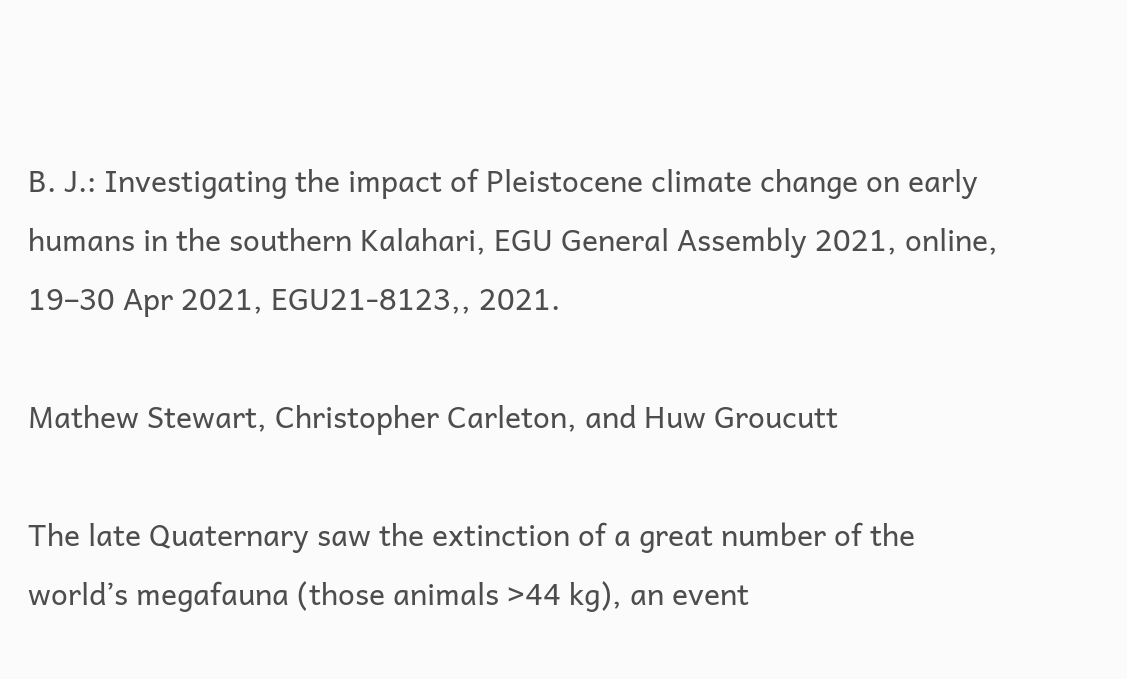B. J.: Investigating the impact of Pleistocene climate change on early humans in the southern Kalahari, EGU General Assembly 2021, online, 19–30 Apr 2021, EGU21-8123,, 2021.

Mathew Stewart, Christopher Carleton, and Huw Groucutt

The late Quaternary saw the extinction of a great number of the world’s megafauna (those animals >44 kg), an event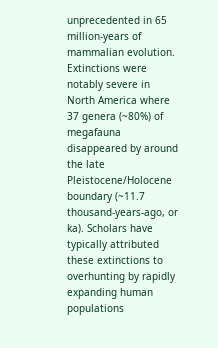unprecedented in 65 million-years of mammalian evolution. Extinctions were notably severe in North America where 37 genera (~80%) of megafauna disappeared by around the late Pleistocene/Holocene boundary (~11.7 thousand-years-ago, or ka). Scholars have typically attributed these extinctions to overhunting by rapidly expanding human populations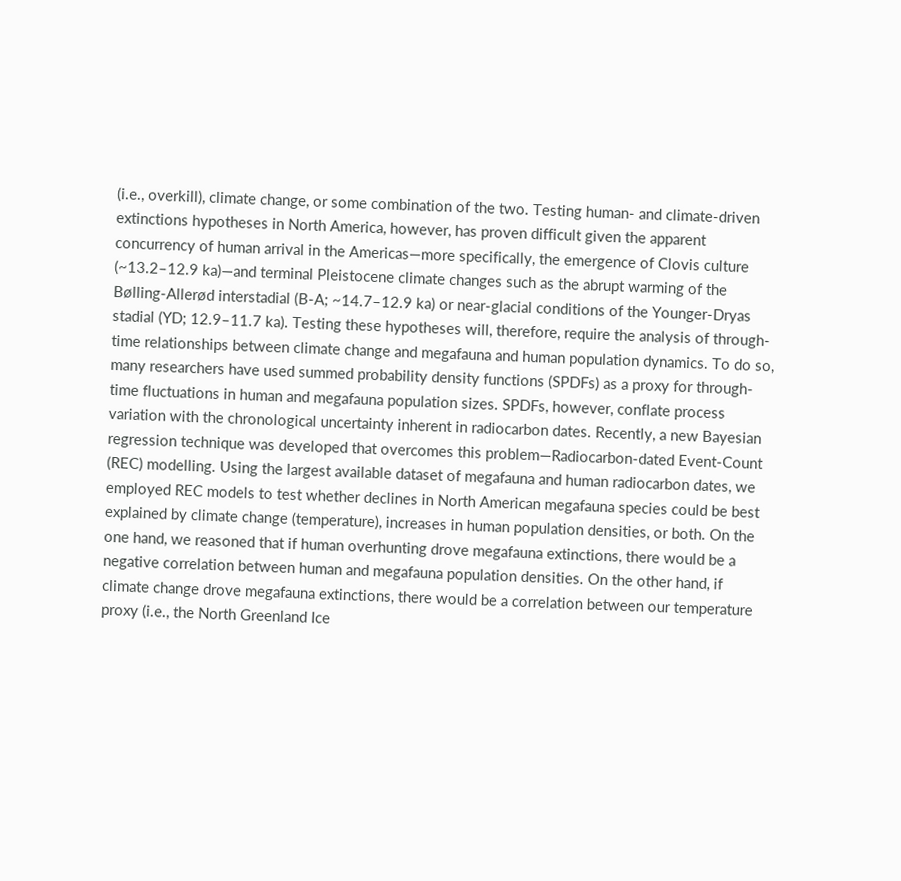(i.e., overkill), climate change, or some combination of the two. Testing human- and climate-driven extinctions hypotheses in North America, however, has proven difficult given the apparent concurrency of human arrival in the Americas—more specifically, the emergence of Clovis culture (~13.2–12.9 ka)—and terminal Pleistocene climate changes such as the abrupt warming of the Bølling-Allerød interstadial (B-A; ~14.7–12.9 ka) or near-glacial conditions of the Younger-Dryas stadial (YD; 12.9–11.7 ka). Testing these hypotheses will, therefore, require the analysis of through-time relationships between climate change and megafauna and human population dynamics. To do so, many researchers have used summed probability density functions (SPDFs) as a proxy for through-time fluctuations in human and megafauna population sizes. SPDFs, however, conflate process variation with the chronological uncertainty inherent in radiocarbon dates. Recently, a new Bayesian regression technique was developed that overcomes this problem—Radiocarbon-dated Event-Count (REC) modelling. Using the largest available dataset of megafauna and human radiocarbon dates, we employed REC models to test whether declines in North American megafauna species could be best explained by climate change (temperature), increases in human population densities, or both. On the one hand, we reasoned that if human overhunting drove megafauna extinctions, there would be a negative correlation between human and megafauna population densities. On the other hand, if climate change drove megafauna extinctions, there would be a correlation between our temperature proxy (i.e., the North Greenland Ice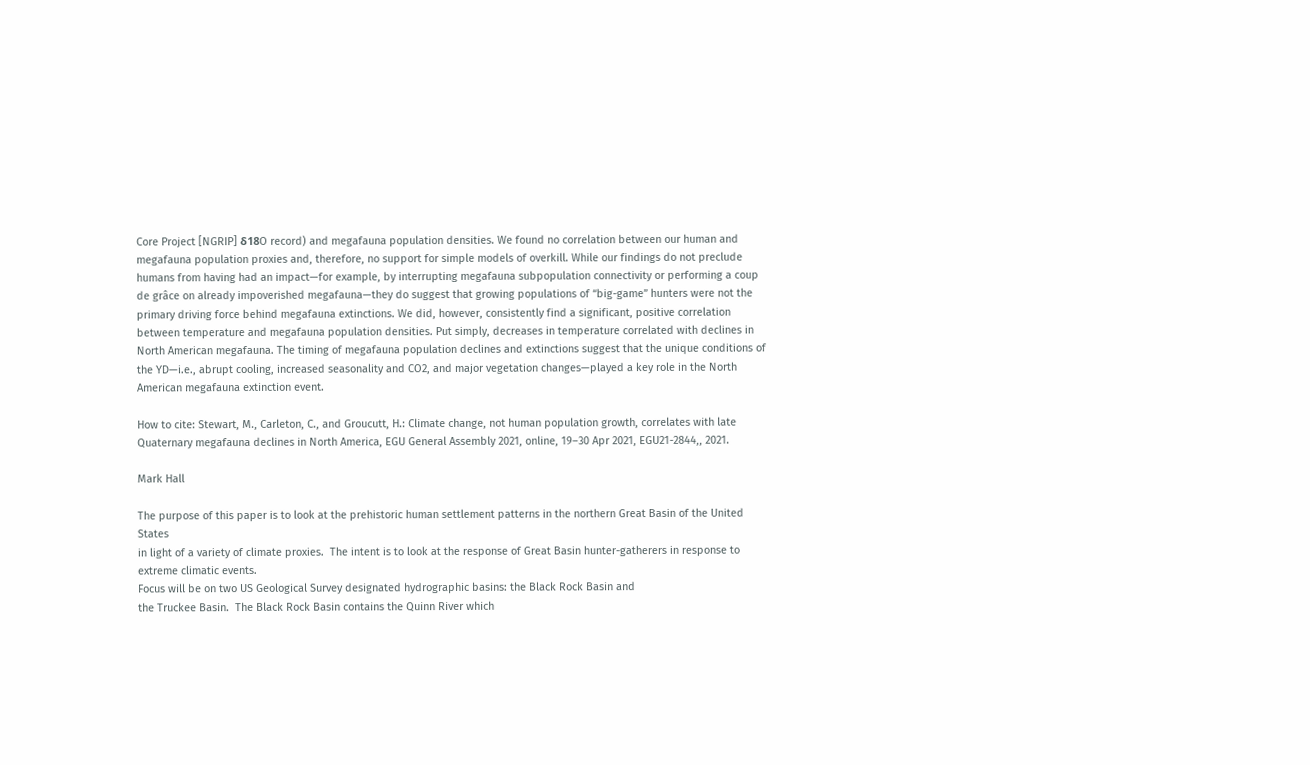Core Project [NGRIP] δ18O record) and megafauna population densities. We found no correlation between our human and megafauna population proxies and, therefore, no support for simple models of overkill. While our findings do not preclude humans from having had an impact—for example, by interrupting megafauna subpopulation connectivity or performing a coup de grâce on already impoverished megafauna—they do suggest that growing populations of “big-game” hunters were not the primary driving force behind megafauna extinctions. We did, however, consistently find a significant, positive correlation between temperature and megafauna population densities. Put simply, decreases in temperature correlated with declines in North American megafauna. The timing of megafauna population declines and extinctions suggest that the unique conditions of the YD—i.e., abrupt cooling, increased seasonality and CO2, and major vegetation changes—played a key role in the North American megafauna extinction event.

How to cite: Stewart, M., Carleton, C., and Groucutt, H.: Climate change, not human population growth, correlates with late Quaternary megafauna declines in North America, EGU General Assembly 2021, online, 19–30 Apr 2021, EGU21-2844,, 2021.

Mark Hall

The purpose of this paper is to look at the prehistoric human settlement patterns in the northern Great Basin of the United States
in light of a variety of climate proxies.  The intent is to look at the response of Great Basin hunter-gatherers in response to extreme climatic events.
Focus will be on two US Geological Survey designated hydrographic basins: the Black Rock Basin and
the Truckee Basin.  The Black Rock Basin contains the Quinn River which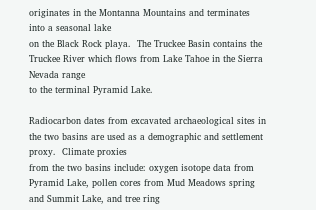originates in the Montanna Mountains and terminates into a seasonal lake
on the Black Rock playa.  The Truckee Basin contains the Truckee River which flows from Lake Tahoe in the Sierra Nevada range
to the terminal Pyramid Lake.

Radiocarbon dates from excavated archaeological sites in the two basins are used as a demographic and settlement proxy.  Climate proxies
from the two basins include: oxygen isotope data from Pyramid Lake, pollen cores from Mud Meadows spring and Summit Lake, and tree ring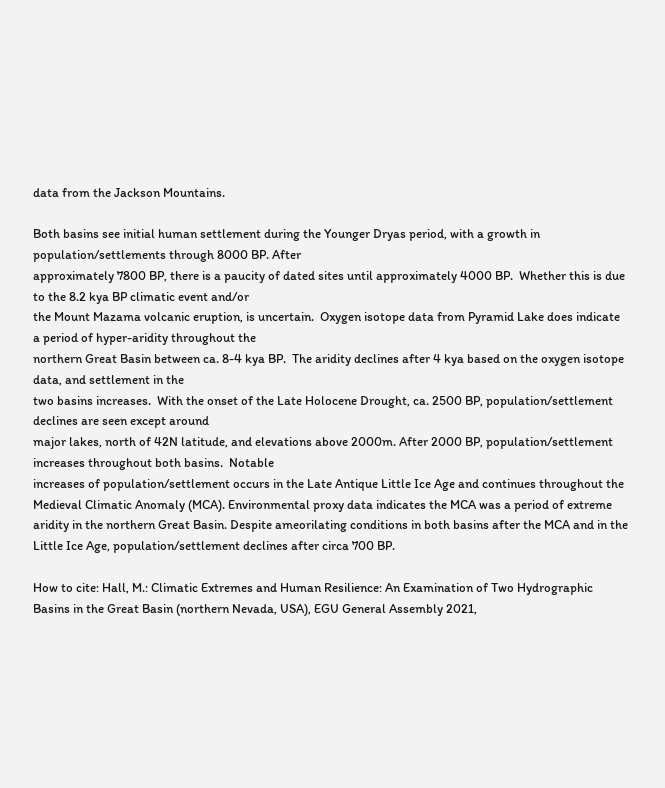data from the Jackson Mountains.

Both basins see initial human settlement during the Younger Dryas period, with a growth in population/settlements through 8000 BP. After
approximately 7800 BP, there is a paucity of dated sites until approximately 4000 BP.  Whether this is due to the 8.2 kya BP climatic event and/or
the Mount Mazama volcanic eruption, is uncertain.  Oxygen isotope data from Pyramid Lake does indicate a period of hyper-aridity throughout the
northern Great Basin between ca. 8-4 kya BP.  The aridity declines after 4 kya based on the oxygen isotope data, and settlement in the
two basins increases.  With the onset of the Late Holocene Drought, ca. 2500 BP, population/settlement declines are seen except around
major lakes, north of 42N latitude, and elevations above 2000m. After 2000 BP, population/settlement increases throughout both basins.  Notable
increases of population/settlement occurs in the Late Antique Little Ice Age and continues throughout the Medieval Climatic Anomaly (MCA). Environmental proxy data indicates the MCA was a period of extreme aridity in the northern Great Basin. Despite ameorilating conditions in both basins after the MCA and in the Little Ice Age, population/settlement declines after circa 700 BP.

How to cite: Hall, M.: Climatic Extremes and Human Resilience: An Examination of Two Hydrographic Basins in the Great Basin (northern Nevada, USA), EGU General Assembly 2021,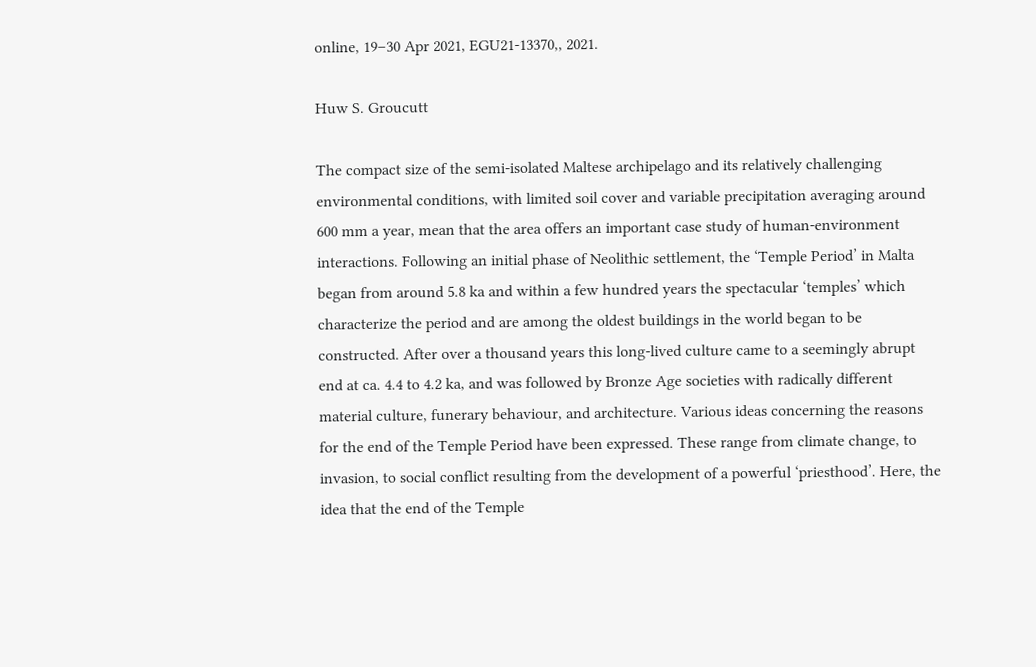online, 19–30 Apr 2021, EGU21-13370,, 2021.

Huw S. Groucutt

The compact size of the semi-isolated Maltese archipelago and its relatively challenging environmental conditions, with limited soil cover and variable precipitation averaging around 600 mm a year, mean that the area offers an important case study of human-environment interactions. Following an initial phase of Neolithic settlement, the ‘Temple Period’ in Malta began from around 5.8 ka and within a few hundred years the spectacular ‘temples’ which characterize the period and are among the oldest buildings in the world began to be constructed. After over a thousand years this long-lived culture came to a seemingly abrupt end at ca. 4.4 to 4.2 ka, and was followed by Bronze Age societies with radically different material culture, funerary behaviour, and architecture. Various ideas concerning the reasons for the end of the Temple Period have been expressed. These range from climate change, to invasion, to social conflict resulting from the development of a powerful ‘priesthood’. Here, the idea that the end of the Temple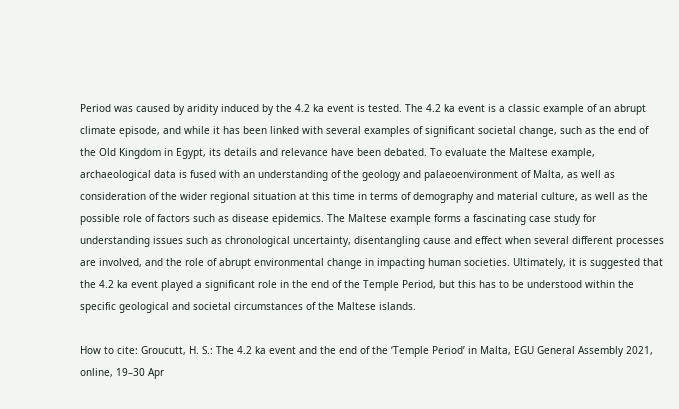Period was caused by aridity induced by the 4.2 ka event is tested. The 4.2 ka event is a classic example of an abrupt climate episode, and while it has been linked with several examples of significant societal change, such as the end of the Old Kingdom in Egypt, its details and relevance have been debated. To evaluate the Maltese example, archaeological data is fused with an understanding of the geology and palaeoenvironment of Malta, as well as consideration of the wider regional situation at this time in terms of demography and material culture, as well as the possible role of factors such as disease epidemics. The Maltese example forms a fascinating case study for understanding issues such as chronological uncertainty, disentangling cause and effect when several different processes are involved, and the role of abrupt environmental change in impacting human societies. Ultimately, it is suggested that the 4.2 ka event played a significant role in the end of the Temple Period, but this has to be understood within the specific geological and societal circumstances of the Maltese islands.

How to cite: Groucutt, H. S.: The 4.2 ka event and the end of the ‘Temple Period’ in Malta, EGU General Assembly 2021, online, 19–30 Apr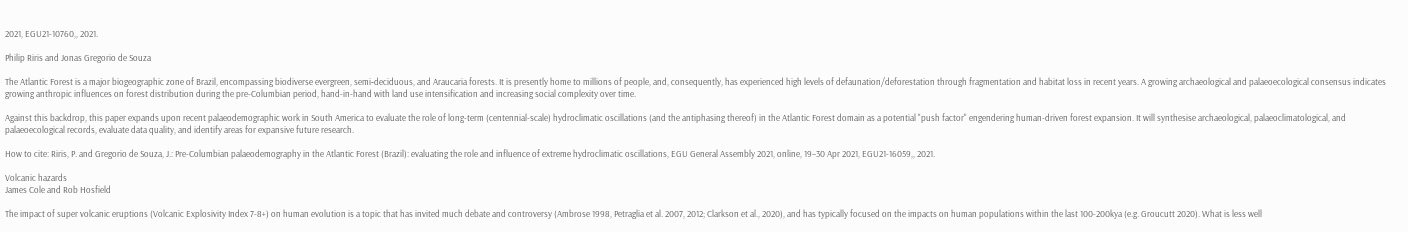2021, EGU21-10760,, 2021.

Philip Riris and Jonas Gregorio de Souza

The Atlantic Forest is a major biogeographic zone of Brazil, encompassing biodiverse evergreen, semi‐deciduous, and Araucaria forests. It is presently home to millions of people, and, consequently, has experienced high levels of defaunation/deforestation through fragmentation and habitat loss in recent years. A growing archaeological and palaeoecological consensus indicates growing anthropic influences on forest distribution during the pre-Columbian period, hand-in-hand with land use intensification and increasing social complexity over time.

Against this backdrop, this paper expands upon recent palaeodemographic work in South America to evaluate the role of long-term (centennial-scale) hydroclimatic oscillations (and the antiphasing thereof) in the Atlantic Forest domain as a potential "push factor" engendering human-driven forest expansion. It will synthesise archaeological, palaeoclimatological, and palaeoecological records, evaluate data quality, and identify areas for expansive future research.

How to cite: Riris, P. and Gregorio de Souza, J.: Pre-Columbian palaeodemography in the Atlantic Forest (Brazil): evaluating the role and influence of extreme hydroclimatic oscillations, EGU General Assembly 2021, online, 19–30 Apr 2021, EGU21-16059,, 2021.

Volcanic hazards
James Cole and Rob Hosfield

The impact of super volcanic eruptions (Volcanic Explosivity Index 7-8+) on human evolution is a topic that has invited much debate and controversy (Ambrose 1998, Petraglia et al. 2007, 2012; Clarkson et al., 2020), and has typically focused on the impacts on human populations within the last 100-200kya (e.g. Groucutt 2020). What is less well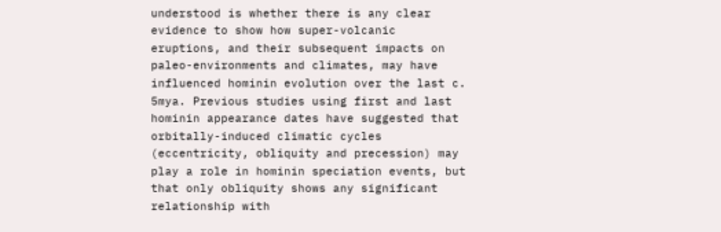understood is whether there is any clear evidence to show how super-volcanic eruptions, and their subsequent impacts on paleo-environments and climates, may have influenced hominin evolution over the last c. 5mya. Previous studies using first and last hominin appearance dates have suggested that orbitally-induced climatic cycles (eccentricity, obliquity and precession) may play a role in hominin speciation events, but that only obliquity shows any significant relationship with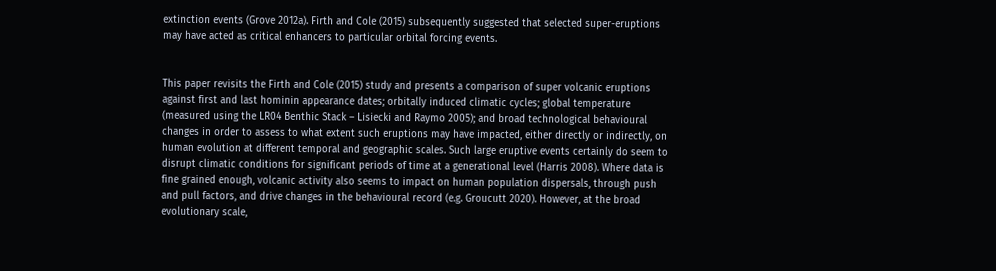extinction events (Grove 2012a). Firth and Cole (2015) subsequently suggested that selected super-eruptions may have acted as critical enhancers to particular orbital forcing events.


This paper revisits the Firth and Cole (2015) study and presents a comparison of super volcanic eruptions against first and last hominin appearance dates; orbitally induced climatic cycles; global temperature (measured using the LR04 Benthic Stack – Lisiecki and Raymo 2005); and broad technological behavioural changes in order to assess to what extent such eruptions may have impacted, either directly or indirectly, on human evolution at different temporal and geographic scales. Such large eruptive events certainly do seem to disrupt climatic conditions for significant periods of time at a generational level (Harris 2008). Where data is fine grained enough, volcanic activity also seems to impact on human population dispersals, through push and pull factors, and drive changes in the behavioural record (e.g. Groucutt 2020). However, at the broad evolutionary scale,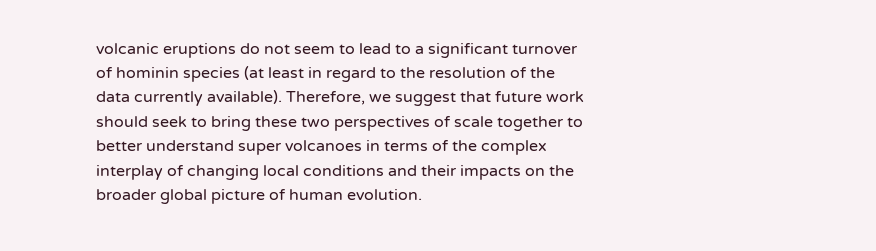volcanic eruptions do not seem to lead to a significant turnover of hominin species (at least in regard to the resolution of the data currently available). Therefore, we suggest that future work should seek to bring these two perspectives of scale together to better understand super volcanoes in terms of the complex interplay of changing local conditions and their impacts on the broader global picture of human evolution.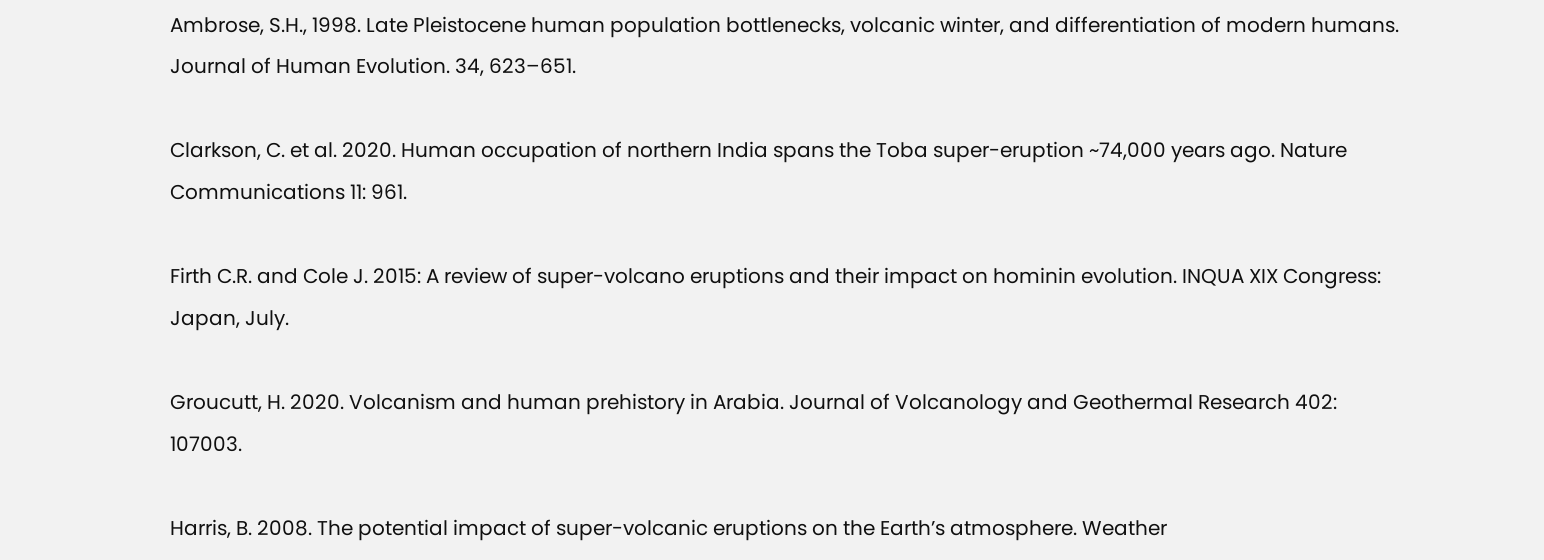Ambrose, S.H., 1998. Late Pleistocene human population bottlenecks, volcanic winter, and differentiation of modern humans. Journal of Human Evolution. 34, 623–651.

Clarkson, C. et al. 2020. Human occupation of northern India spans the Toba super-eruption ~74,000 years ago. Nature Communications 11: 961.

Firth C.R. and Cole J. 2015: A review of super-volcano eruptions and their impact on hominin evolution. INQUA XIX Congress: Japan, July.

Groucutt, H. 2020. Volcanism and human prehistory in Arabia. Journal of Volcanology and Geothermal Research 402: 107003.

Harris, B. 2008. The potential impact of super-volcanic eruptions on the Earth’s atmosphere. Weather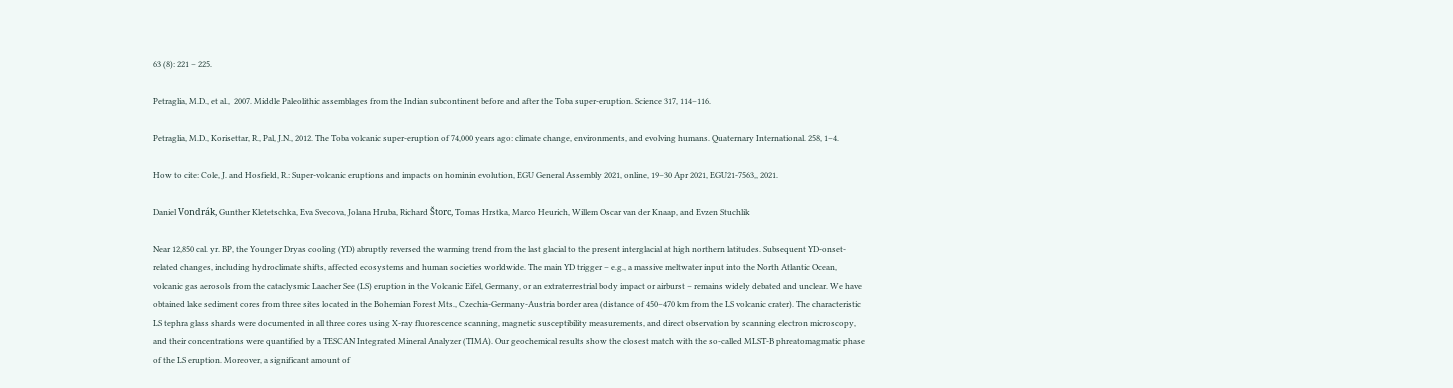63 (8): 221 – 225.

Petraglia, M.D., et al.,  2007. Middle Paleolithic assemblages from the Indian subcontinent before and after the Toba super-eruption. Science 317, 114–116.

Petraglia, M.D., Korisettar, R., Pal, J.N., 2012. The Toba volcanic super-eruption of 74,000 years ago: climate change, environments, and evolving humans. Quaternary International. 258, 1–4.

How to cite: Cole, J. and Hosfield, R.: Super-volcanic eruptions and impacts on hominin evolution, EGU General Assembly 2021, online, 19–30 Apr 2021, EGU21-7563,, 2021.

Daniel Vondrák, Gunther Kletetschka, Eva Svecova, Jolana Hruba, Richard Štorc, Tomas Hrstka, Marco Heurich, Willem Oscar van der Knaap, and Evzen Stuchlik

Near 12,850 cal. yr. BP, the Younger Dryas cooling (YD) abruptly reversed the warming trend from the last glacial to the present interglacial at high northern latitudes. Subsequent YD-onset-related changes, including hydroclimate shifts, affected ecosystems and human societies worldwide. The main YD trigger – e.g., a massive meltwater input into the North Atlantic Ocean, volcanic gas aerosols from the cataclysmic Laacher See (LS) eruption in the Volcanic Eifel, Germany, or an extraterrestrial body impact or airburst – remains widely debated and unclear. We have obtained lake sediment cores from three sites located in the Bohemian Forest Mts., Czechia-Germany-Austria border area (distance of 450–470 km from the LS volcanic crater). The characteristic LS tephra glass shards were documented in all three cores using X-ray fluorescence scanning, magnetic susceptibility measurements, and direct observation by scanning electron microscopy, and their concentrations were quantified by a TESCAN Integrated Mineral Analyzer (TIMA). Our geochemical results show the closest match with the so-called MLST-B phreatomagmatic phase of the LS eruption. Moreover, a significant amount of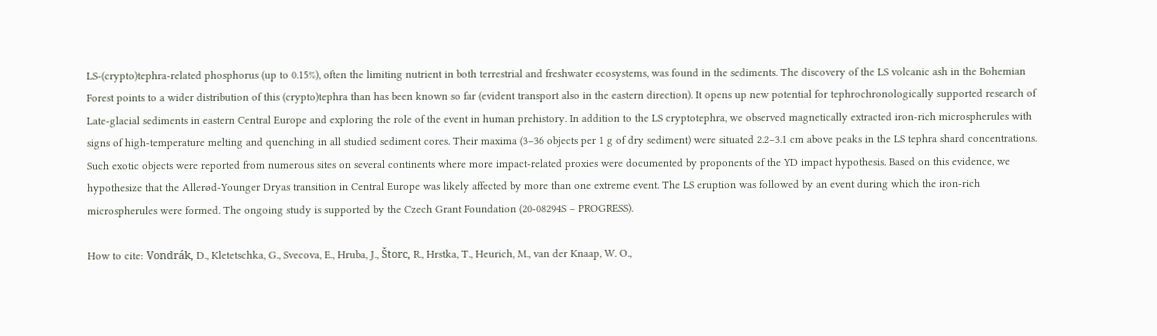LS-(crypto)tephra-related phosphorus (up to 0.15%), often the limiting nutrient in both terrestrial and freshwater ecosystems, was found in the sediments. The discovery of the LS volcanic ash in the Bohemian Forest points to a wider distribution of this (crypto)tephra than has been known so far (evident transport also in the eastern direction). It opens up new potential for tephrochronologically supported research of Late-glacial sediments in eastern Central Europe and exploring the role of the event in human prehistory. In addition to the LS cryptotephra, we observed magnetically extracted iron-rich microspherules with signs of high-temperature melting and quenching in all studied sediment cores. Their maxima (3–36 objects per 1 g of dry sediment) were situated 2.2–3.1 cm above peaks in the LS tephra shard concentrations. Such exotic objects were reported from numerous sites on several continents where more impact-related proxies were documented by proponents of the YD impact hypothesis. Based on this evidence, we hypothesize that the Allerød-Younger Dryas transition in Central Europe was likely affected by more than one extreme event. The LS eruption was followed by an event during which the iron-rich microspherules were formed. The ongoing study is supported by the Czech Grant Foundation (20-08294S – PROGRESS).

How to cite: Vondrák, D., Kletetschka, G., Svecova, E., Hruba, J., Štorc, R., Hrstka, T., Heurich, M., van der Knaap, W. O.,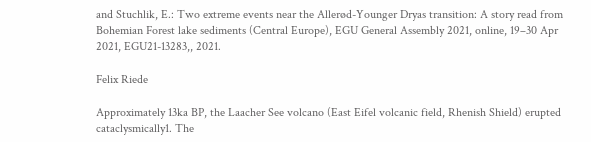and Stuchlik, E.: Two extreme events near the Allerød-Younger Dryas transition: A story read from Bohemian Forest lake sediments (Central Europe), EGU General Assembly 2021, online, 19–30 Apr 2021, EGU21-13283,, 2021.

Felix Riede

Approximately 13ka BP, the Laacher See volcano (East Eifel volcanic field, Rhenish Shield) erupted cataclysmically1. The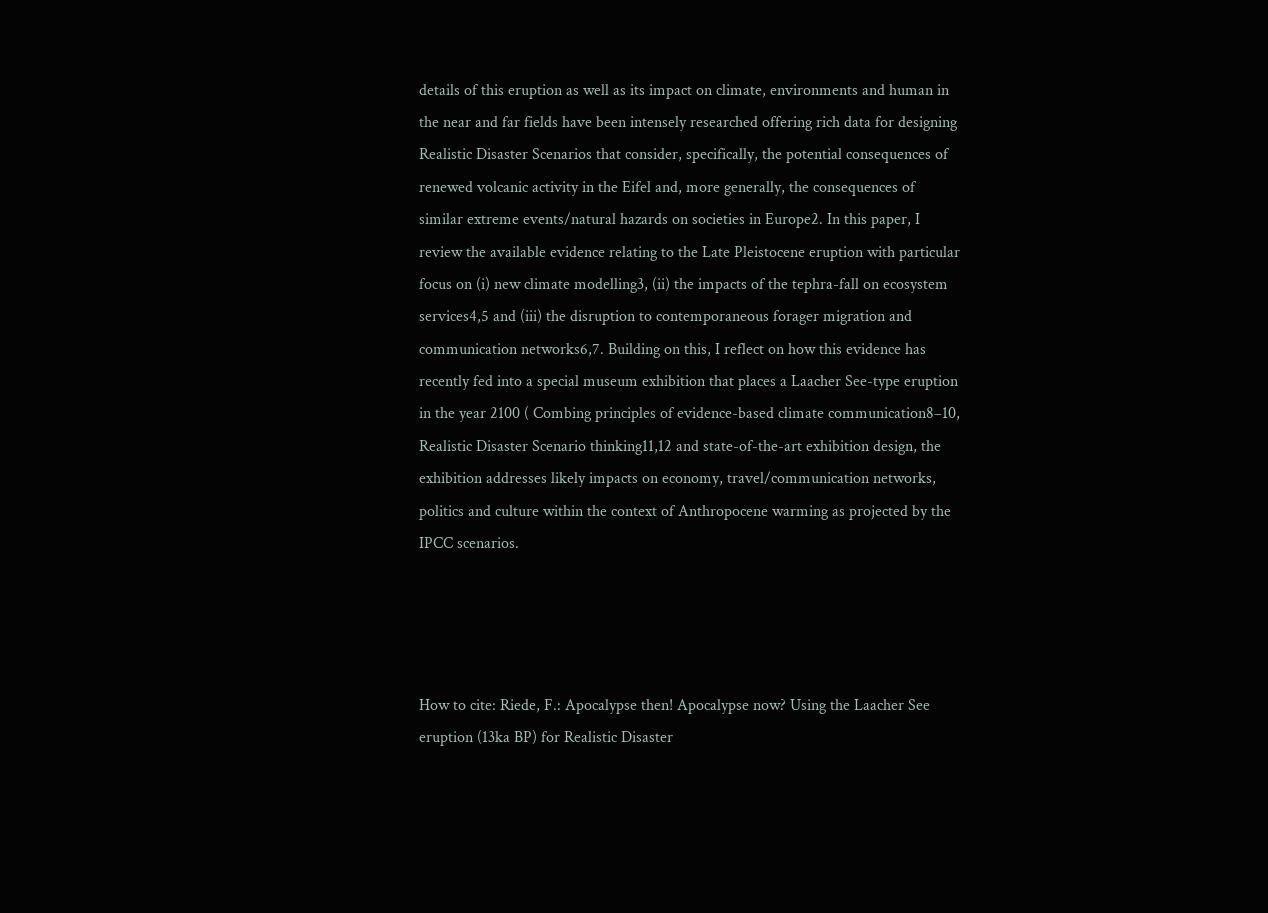details of this eruption as well as its impact on climate, environments and human in the near and far fields have been intensely researched offering rich data for designing Realistic Disaster Scenarios that consider, specifically, the potential consequences of renewed volcanic activity in the Eifel and, more generally, the consequences of similar extreme events/natural hazards on societies in Europe2. In this paper, I review the available evidence relating to the Late Pleistocene eruption with particular focus on (i) new climate modelling3, (ii) the impacts of the tephra-fall on ecosystem services4,5 and (iii) the disruption to contemporaneous forager migration and communication networks6,7. Building on this, I reflect on how this evidence has recently fed into a special museum exhibition that places a Laacher See-type eruption in the year 2100 ( Combing principles of evidence-based climate communication8–10, Realistic Disaster Scenario thinking11,12 and state-of-the-art exhibition design, the exhibition addresses likely impacts on economy, travel/communication networks, politics and culture within the context of Anthropocene warming as projected by the IPCC scenarios.




How to cite: Riede, F.: Apocalypse then! Apocalypse now? Using the Laacher See eruption (13ka BP) for Realistic Disaster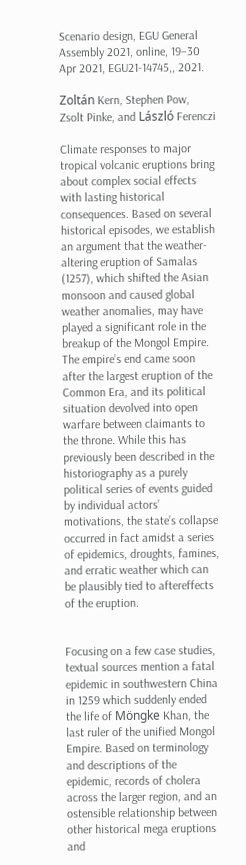Scenario design, EGU General Assembly 2021, online, 19–30 Apr 2021, EGU21-14745,, 2021.

Zoltán Kern, Stephen Pow, Zsolt Pinke, and László Ferenczi

Climate responses to major tropical volcanic eruptions bring about complex social effects with lasting historical consequences. Based on several historical episodes, we establish an argument that the weather-altering eruption of Samalas (1257), which shifted the Asian monsoon and caused global weather anomalies, may have played a significant role in the breakup of the Mongol Empire. The empire’s end came soon after the largest eruption of the Common Era, and its political situation devolved into open warfare between claimants to the throne. While this has previously been described in the historiography as a purely political series of events guided by individual actors’ motivations, the state’s collapse occurred in fact amidst a series of epidemics, droughts, famines, and erratic weather which can be plausibly tied to aftereffects of the eruption.


Focusing on a few case studies, textual sources mention a fatal epidemic in southwestern China in 1259 which suddenly ended the life of Möngke Khan, the last ruler of the unified Mongol Empire. Based on terminology and descriptions of the epidemic, records of cholera across the larger region, and an ostensible relationship between other historical mega eruptions and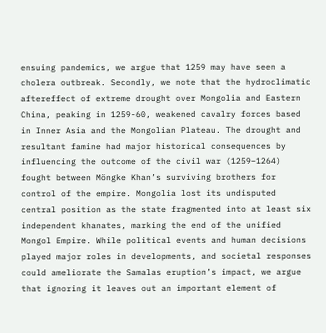ensuing pandemics, we argue that 1259 may have seen a cholera outbreak. Secondly, we note that the hydroclimatic aftereffect of extreme drought over Mongolia and Eastern China, peaking in 1259-60, weakened cavalry forces based in Inner Asia and the Mongolian Plateau. The drought and resultant famine had major historical consequences by influencing the outcome of the civil war (1259–1264) fought between Möngke Khan’s surviving brothers for control of the empire. Mongolia lost its undisputed central position as the state fragmented into at least six independent khanates, marking the end of the unified Mongol Empire. While political events and human decisions played major roles in developments, and societal responses could ameliorate the Samalas eruption’s impact, we argue that ignoring it leaves out an important element of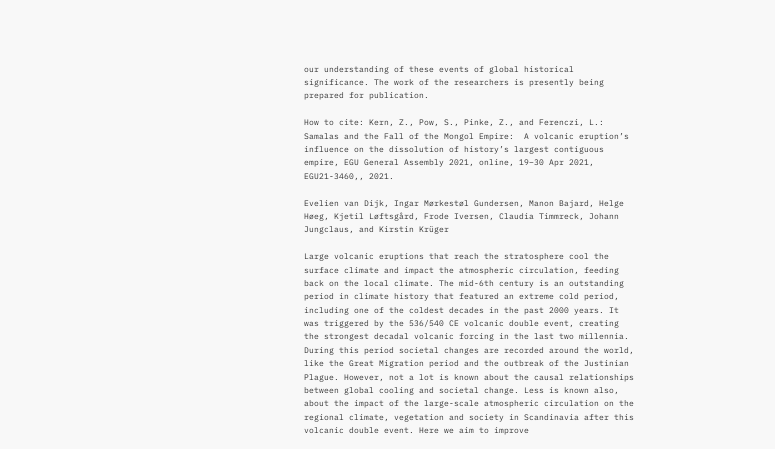our understanding of these events of global historical significance. The work of the researchers is presently being prepared for publication.

How to cite: Kern, Z., Pow, S., Pinke, Z., and Ferenczi, L.: Samalas and the Fall of the Mongol Empire:  A volcanic eruption’s influence on the dissolution of history’s largest contiguous empire, EGU General Assembly 2021, online, 19–30 Apr 2021, EGU21-3460,, 2021.

Evelien van Dijk, Ingar Mørkestøl Gundersen, Manon Bajard, Helge Høeg, Kjetil Løftsgård, Frode Iversen, Claudia Timmreck, Johann Jungclaus, and Kirstin Krüger

Large volcanic eruptions that reach the stratosphere cool the surface climate and impact the atmospheric circulation, feeding back on the local climate. The mid-6th century is an outstanding period in climate history that featured an extreme cold period, including one of the coldest decades in the past 2000 years. It was triggered by the 536/540 CE volcanic double event, creating the strongest decadal volcanic forcing in the last two millennia. During this period societal changes are recorded around the world, like the Great Migration period and the outbreak of the Justinian Plague. However, not a lot is known about the causal relationships between global cooling and societal change. Less is known also, about the impact of the large-scale atmospheric circulation on the regional climate, vegetation and society in Scandinavia after this volcanic double event. Here we aim to improve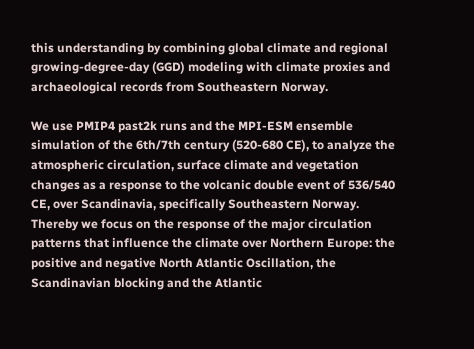this understanding by combining global climate and regional growing-degree-day (GGD) modeling with climate proxies and archaeological records from Southeastern Norway.

We use PMIP4 past2k runs and the MPI-ESM ensemble simulation of the 6th/7th century (520-680 CE), to analyze the atmospheric circulation, surface climate and vegetation changes as a response to the volcanic double event of 536/540 CE, over Scandinavia, specifically Southeastern Norway. Thereby we focus on the response of the major circulation patterns that influence the climate over Northern Europe: the positive and negative North Atlantic Oscillation, the Scandinavian blocking and the Atlantic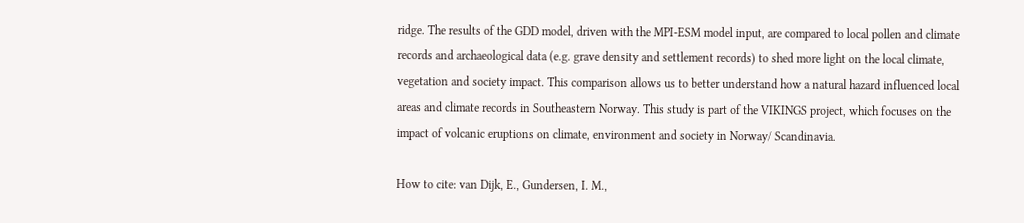ridge. The results of the GDD model, driven with the MPI-ESM model input, are compared to local pollen and climate records and archaeological data (e.g. grave density and settlement records) to shed more light on the local climate, vegetation and society impact. This comparison allows us to better understand how a natural hazard influenced local areas and climate records in Southeastern Norway. This study is part of the VIKINGS project, which focuses on the impact of volcanic eruptions on climate, environment and society in Norway/ Scandinavia.

How to cite: van Dijk, E., Gundersen, I. M.,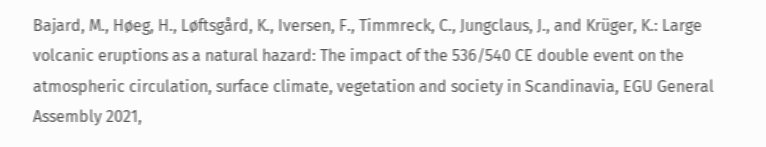Bajard, M., Høeg, H., Løftsgård, K., Iversen, F., Timmreck, C., Jungclaus, J., and Krüger, K.: Large volcanic eruptions as a natural hazard: The impact of the 536/540 CE double event on the atmospheric circulation, surface climate, vegetation and society in Scandinavia, EGU General Assembly 2021,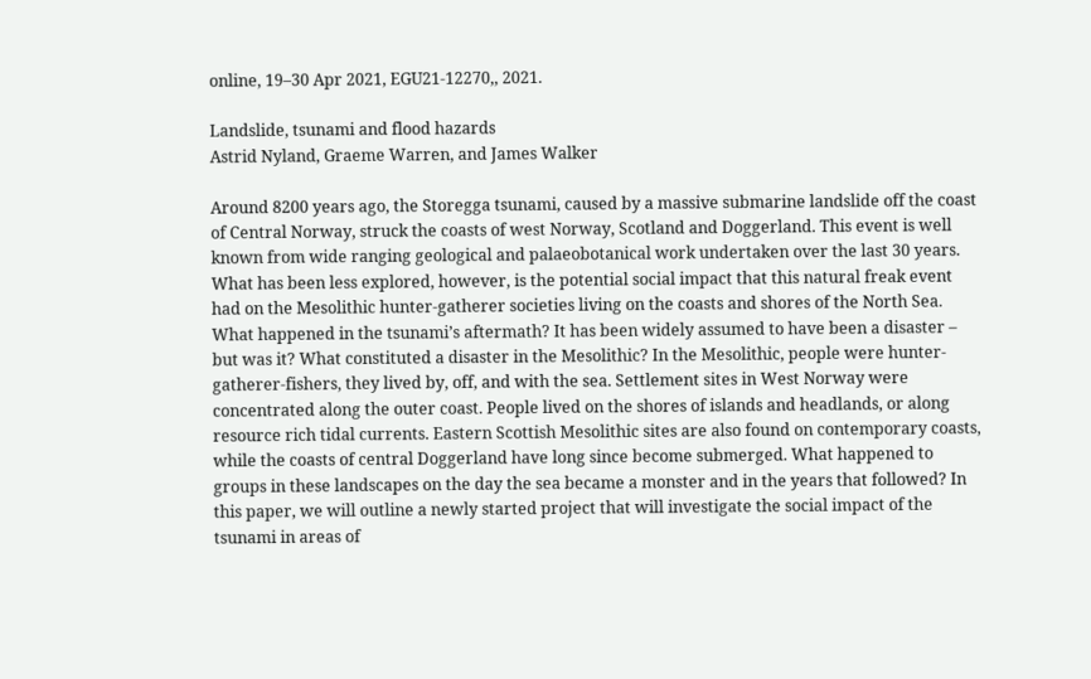online, 19–30 Apr 2021, EGU21-12270,, 2021.

Landslide, tsunami and flood hazards
Astrid Nyland, Graeme Warren, and James Walker

Around 8200 years ago, the Storegga tsunami, caused by a massive submarine landslide off the coast of Central Norway, struck the coasts of west Norway, Scotland and Doggerland. This event is well known from wide ranging geological and palaeobotanical work undertaken over the last 30 years. What has been less explored, however, is the potential social impact that this natural freak event had on the Mesolithic hunter-gatherer societies living on the coasts and shores of the North Sea. What happened in the tsunami’s aftermath? It has been widely assumed to have been a disaster – but was it? What constituted a disaster in the Mesolithic? In the Mesolithic, people were hunter-gatherer-fishers, they lived by, off, and with the sea. Settlement sites in West Norway were concentrated along the outer coast. People lived on the shores of islands and headlands, or along resource rich tidal currents. Eastern Scottish Mesolithic sites are also found on contemporary coasts, while the coasts of central Doggerland have long since become submerged. What happened to groups in these landscapes on the day the sea became a monster and in the years that followed? In this paper, we will outline a newly started project that will investigate the social impact of the tsunami in areas of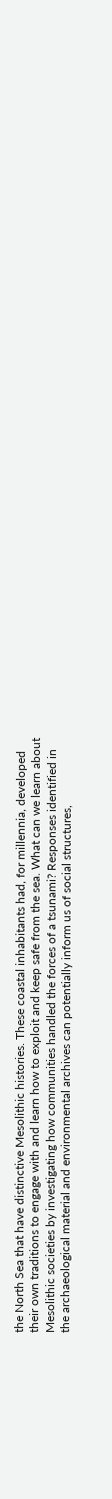the North Sea that have distinctive Mesolithic histories. These coastal inhabitants had, for millennia, developed their own traditions to engage with and learn how to exploit and keep safe from the sea. What can we learn about Mesolithic societies by investigating how communities handled the forces of a tsunami? Responses identified in the archaeological material and environmental archives can potentially inform us of social structures,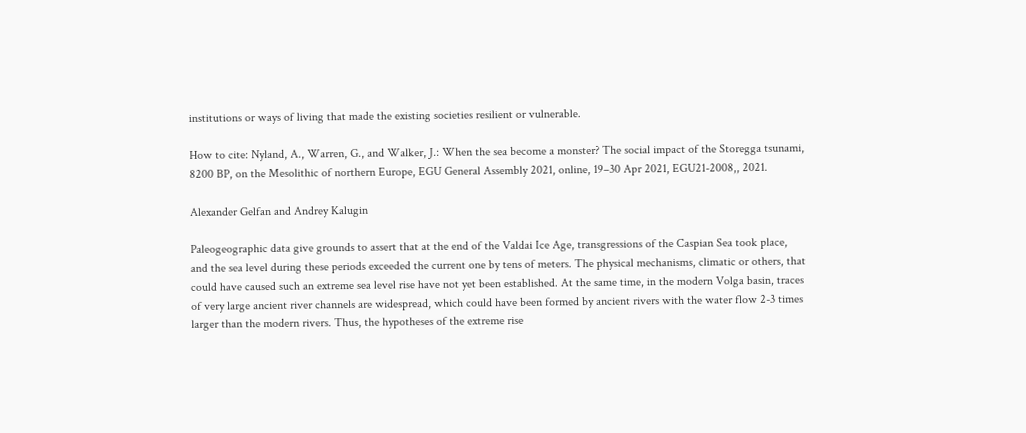institutions or ways of living that made the existing societies resilient or vulnerable.

How to cite: Nyland, A., Warren, G., and Walker, J.: When the sea become a monster? The social impact of the Storegga tsunami, 8200 BP, on the Mesolithic of northern Europe, EGU General Assembly 2021, online, 19–30 Apr 2021, EGU21-2008,, 2021.

Alexander Gelfan and Andrey Kalugin

Paleogeographic data give grounds to assert that at the end of the Valdai Ice Age, transgressions of the Caspian Sea took place, and the sea level during these periods exceeded the current one by tens of meters. The physical mechanisms, climatic or others, that could have caused such an extreme sea level rise have not yet been established. At the same time, in the modern Volga basin, traces of very large ancient river channels are widespread, which could have been formed by ancient rivers with the water flow 2-3 times larger than the modern rivers. Thus, the hypotheses of the extreme rise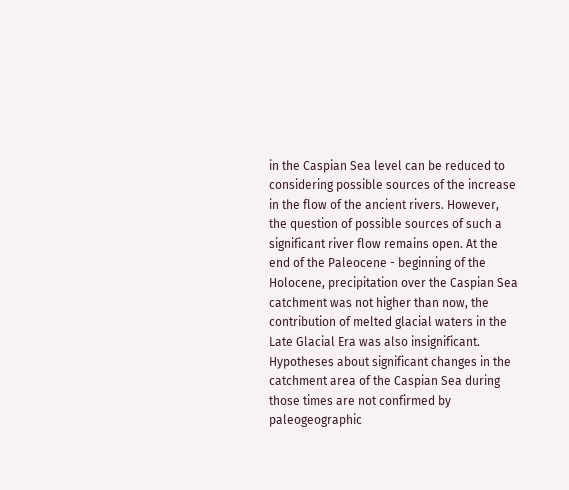in the Caspian Sea level can be reduced to considering possible sources of the increase in the flow of the ancient rivers. However, the question of possible sources of such a significant river flow remains open. At the end of the Paleocene - beginning of the Holocene, precipitation over the Caspian Sea catchment was not higher than now, the contribution of melted glacial waters in the Late Glacial Era was also insignificant.  Hypotheses about significant changes in the catchment area of the Caspian Sea during those times are not confirmed by paleogeographic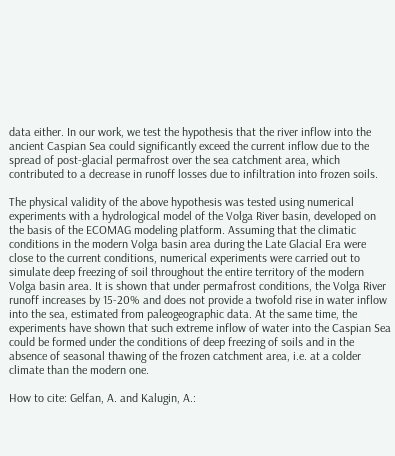data either. In our work, we test the hypothesis that the river inflow into the ancient Caspian Sea could significantly exceed the current inflow due to the spread of post-glacial permafrost over the sea catchment area, which contributed to a decrease in runoff losses due to infiltration into frozen soils.

The physical validity of the above hypothesis was tested using numerical experiments with a hydrological model of the Volga River basin, developed on the basis of the ECOMAG modeling platform. Assuming that the climatic conditions in the modern Volga basin area during the Late Glacial Era were close to the current conditions, numerical experiments were carried out to simulate deep freezing of soil throughout the entire territory of the modern Volga basin area. It is shown that under permafrost conditions, the Volga River runoff increases by 15-20% and does not provide a twofold rise in water inflow into the sea, estimated from paleogeographic data. At the same time, the experiments have shown that such extreme inflow of water into the Caspian Sea could be formed under the conditions of deep freezing of soils and in the absence of seasonal thawing of the frozen catchment area, i.e. at a colder climate than the modern one.

How to cite: Gelfan, A. and Kalugin, A.: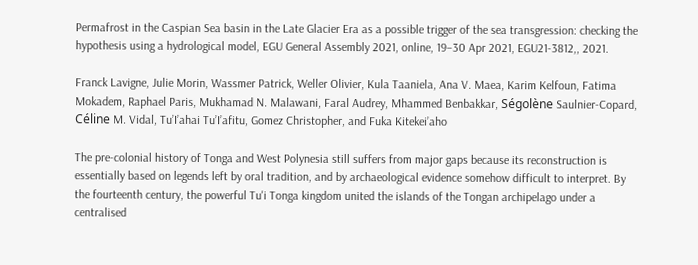Permafrost in the Caspian Sea basin in the Late Glacier Era as a possible trigger of the sea transgression: checking the hypothesis using a hydrological model, EGU General Assembly 2021, online, 19–30 Apr 2021, EGU21-3812,, 2021.

Franck Lavigne, Julie Morin, Wassmer Patrick, Weller Olivier, Kula Taaniela, Ana V. Maea, Karim Kelfoun, Fatima Mokadem, Raphael Paris, Mukhamad N. Malawani, Faral Audrey, Mhammed Benbakkar, Ségolène Saulnier-Copard, Céline M. Vidal, Tu’I’ahai Tu’I’afitu, Gomez Christopher, and Fuka Kitekei’aho

The pre-colonial history of Tonga and West Polynesia still suffers from major gaps because its reconstruction is essentially based on legends left by oral tradition, and by archaeological evidence somehow difficult to interpret. By the fourteenth century, the powerful Tu'i Tonga kingdom united the islands of the Tongan archipelago under a centralised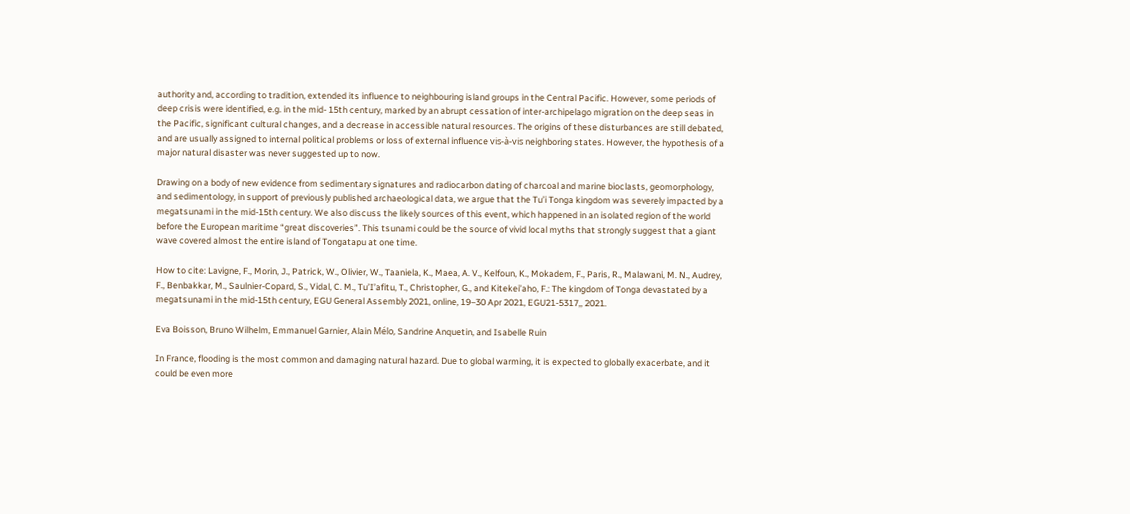authority and, according to tradition, extended its influence to neighbouring island groups in the Central Pacific. However, some periods of deep crisis were identified, e.g. in the mid- 15th century, marked by an abrupt cessation of inter-archipelago migration on the deep seas in the Pacific, significant cultural changes, and a decrease in accessible natural resources. The origins of these disturbances are still debated, and are usually assigned to internal political problems or loss of external influence vis-à-vis neighboring states. However, the hypothesis of a major natural disaster was never suggested up to now.

Drawing on a body of new evidence from sedimentary signatures and radiocarbon dating of charcoal and marine bioclasts, geomorphology, and sedimentology, in support of previously published archaeological data, we argue that the Tu’i Tonga kingdom was severely impacted by a megatsunami in the mid-15th century. We also discuss the likely sources of this event, which happened in an isolated region of the world before the European maritime “great discoveries”. This tsunami could be the source of vivid local myths that strongly suggest that a giant wave covered almost the entire island of Tongatapu at one time.

How to cite: Lavigne, F., Morin, J., Patrick, W., Olivier, W., Taaniela, K., Maea, A. V., Kelfoun, K., Mokadem, F., Paris, R., Malawani, M. N., Audrey, F., Benbakkar, M., Saulnier-Copard, S., Vidal, C. M., Tu’I’afitu, T., Christopher, G., and Kitekei’aho, F.: The kingdom of Tonga devastated by a megatsunami in the mid-15th century, EGU General Assembly 2021, online, 19–30 Apr 2021, EGU21-5317,, 2021.

Eva Boisson, Bruno Wilhelm, Emmanuel Garnier, Alain Mélo, Sandrine Anquetin, and Isabelle Ruin

In France, flooding is the most common and damaging natural hazard. Due to global warming, it is expected to globally exacerbate, and it could be even more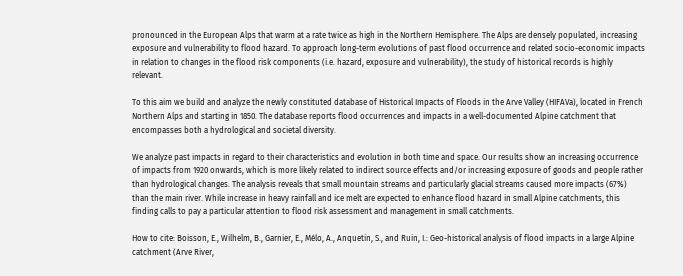pronounced in the European Alps that warm at a rate twice as high in the Northern Hemisphere. The Alps are densely populated, increasing exposure and vulnerability to flood hazard. To approach long-term evolutions of past flood occurrence and related socio-economic impacts in relation to changes in the flood risk components (i.e. hazard, exposure and vulnerability), the study of historical records is highly relevant.

To this aim we build and analyze the newly constituted database of Historical Impacts of Floods in the Arve Valley (HIFAVa), located in French Northern Alps and starting in 1850. The database reports flood occurrences and impacts in a well-documented Alpine catchment that encompasses both a hydrological and societal diversity.

We analyze past impacts in regard to their characteristics and evolution in both time and space. Our results show an increasing occurrence of impacts from 1920 onwards, which is more likely related to indirect source effects and/or increasing exposure of goods and people rather than hydrological changes. The analysis reveals that small mountain streams and particularly glacial streams caused more impacts (67%) than the main river. While increase in heavy rainfall and ice melt are expected to enhance flood hazard in small Alpine catchments, this finding calls to pay a particular attention to flood risk assessment and management in small catchments.

How to cite: Boisson, E., Wilhelm, B., Garnier, E., Mélo, A., Anquetin, S., and Ruin, I.: Geo-historical analysis of flood impacts in a large Alpine catchment (Arve River,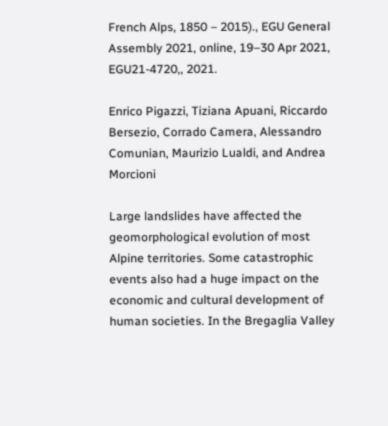French Alps, 1850 – 2015)., EGU General Assembly 2021, online, 19–30 Apr 2021, EGU21-4720,, 2021.

Enrico Pigazzi, Tiziana Apuani, Riccardo Bersezio, Corrado Camera, Alessandro Comunian, Maurizio Lualdi, and Andrea Morcioni

Large landslides have affected the geomorphological evolution of most Alpine territories. Some catastrophic events also had a huge impact on the economic and cultural development of human societies. In the Bregaglia Valley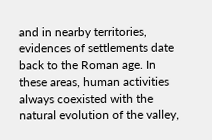and in nearby territories, evidences of settlements date back to the Roman age. In these areas, human activities always coexisted with the natural evolution of the valley,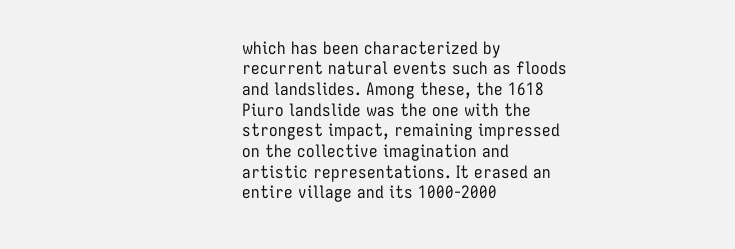which has been characterized by recurrent natural events such as floods and landslides. Among these, the 1618 Piuro landslide was the one with the strongest impact, remaining impressed on the collective imagination and artistic representations. It erased an entire village and its 1000-2000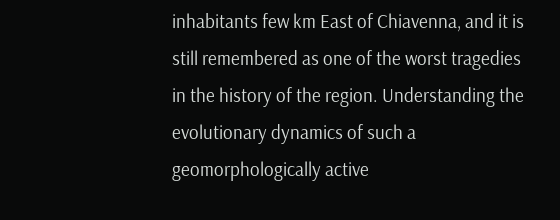inhabitants few km East of Chiavenna, and it is still remembered as one of the worst tragedies in the history of the region. Understanding the evolutionary dynamics of such a geomorphologically active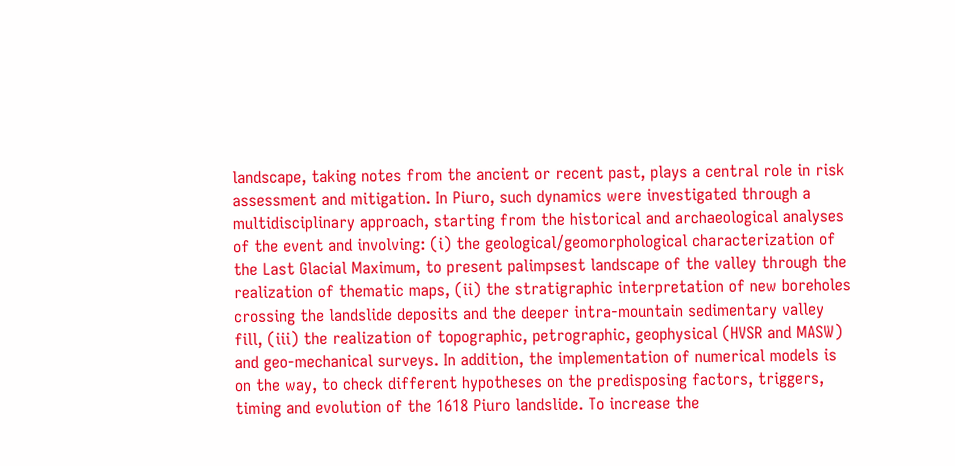landscape, taking notes from the ancient or recent past, plays a central role in risk assessment and mitigation. In Piuro, such dynamics were investigated through a multidisciplinary approach, starting from the historical and archaeological analyses of the event and involving: (i) the geological/geomorphological characterization of the Last Glacial Maximum, to present palimpsest landscape of the valley through the realization of thematic maps, (ii) the stratigraphic interpretation of new boreholes crossing the landslide deposits and the deeper intra-mountain sedimentary valley fill, (iii) the realization of topographic, petrographic, geophysical (HVSR and MASW) and geo-mechanical surveys. In addition, the implementation of numerical models is on the way, to check different hypotheses on the predisposing factors, triggers, timing and evolution of the 1618 Piuro landslide. To increase the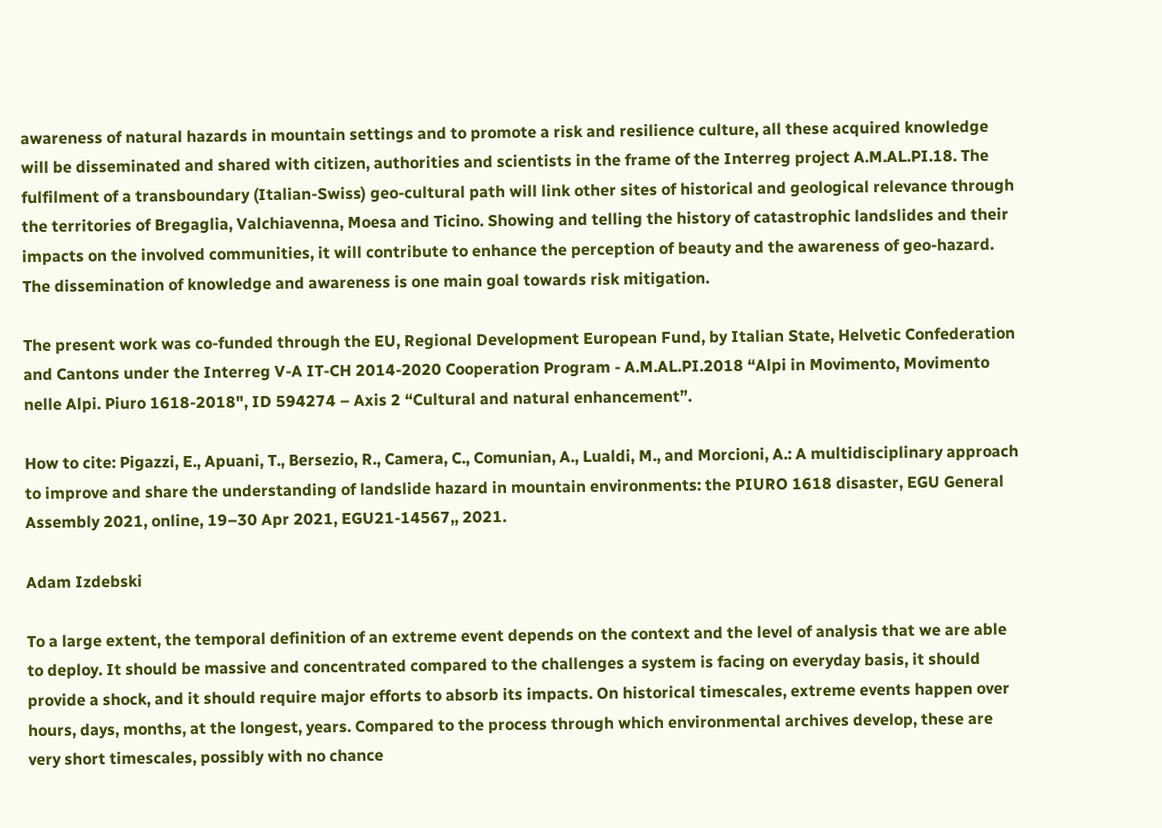awareness of natural hazards in mountain settings and to promote a risk and resilience culture, all these acquired knowledge will be disseminated and shared with citizen, authorities and scientists in the frame of the Interreg project A.M.AL.PI.18. The fulfilment of a transboundary (Italian-Swiss) geo-cultural path will link other sites of historical and geological relevance through the territories of Bregaglia, Valchiavenna, Moesa and Ticino. Showing and telling the history of catastrophic landslides and their impacts on the involved communities, it will contribute to enhance the perception of beauty and the awareness of geo-hazard. The dissemination of knowledge and awareness is one main goal towards risk mitigation.

The present work was co-funded through the EU, Regional Development European Fund, by Italian State, Helvetic Confederation and Cantons under the Interreg V-A IT-CH 2014-2020 Cooperation Program - A.M.AL.PI.2018 “Alpi in Movimento, Movimento nelle Alpi. Piuro 1618-2018", ID 594274 – Axis 2 “Cultural and natural enhancement”.

How to cite: Pigazzi, E., Apuani, T., Bersezio, R., Camera, C., Comunian, A., Lualdi, M., and Morcioni, A.: A multidisciplinary approach to improve and share the understanding of landslide hazard in mountain environments: the PIURO 1618 disaster, EGU General Assembly 2021, online, 19–30 Apr 2021, EGU21-14567,, 2021.

Adam Izdebski

To a large extent, the temporal definition of an extreme event depends on the context and the level of analysis that we are able to deploy. It should be massive and concentrated compared to the challenges a system is facing on everyday basis, it should provide a shock, and it should require major efforts to absorb its impacts. On historical timescales, extreme events happen over hours, days, months, at the longest, years. Compared to the process through which environmental archives develop, these are very short timescales, possibly with no chance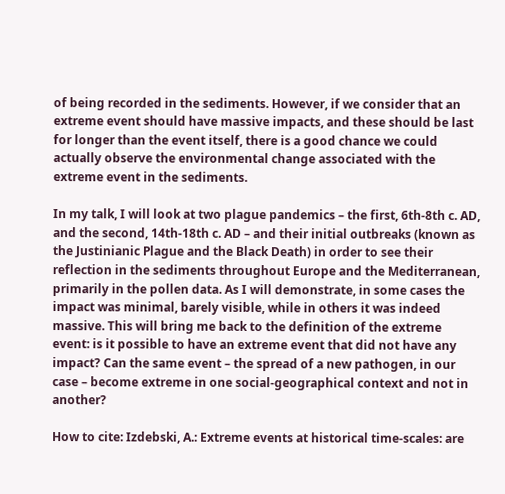of being recorded in the sediments. However, if we consider that an extreme event should have massive impacts, and these should be last for longer than the event itself, there is a good chance we could actually observe the environmental change associated with the extreme event in the sediments.

In my talk, I will look at two plague pandemics – the first, 6th-8th c. AD, and the second, 14th-18th c. AD – and their initial outbreaks (known as the Justinianic Plague and the Black Death) in order to see their reflection in the sediments throughout Europe and the Mediterranean, primarily in the pollen data. As I will demonstrate, in some cases the impact was minimal, barely visible, while in others it was indeed massive. This will bring me back to the definition of the extreme event: is it possible to have an extreme event that did not have any impact? Can the same event – the spread of a new pathogen, in our case – become extreme in one social-geographical context and not in another?

How to cite: Izdebski, A.: Extreme events at historical time-scales: are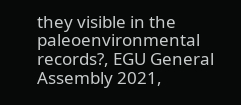they visible in the paleoenvironmental records?, EGU General Assembly 2021,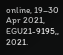online, 19–30 Apr 2021, EGU21-9195,, 2021.